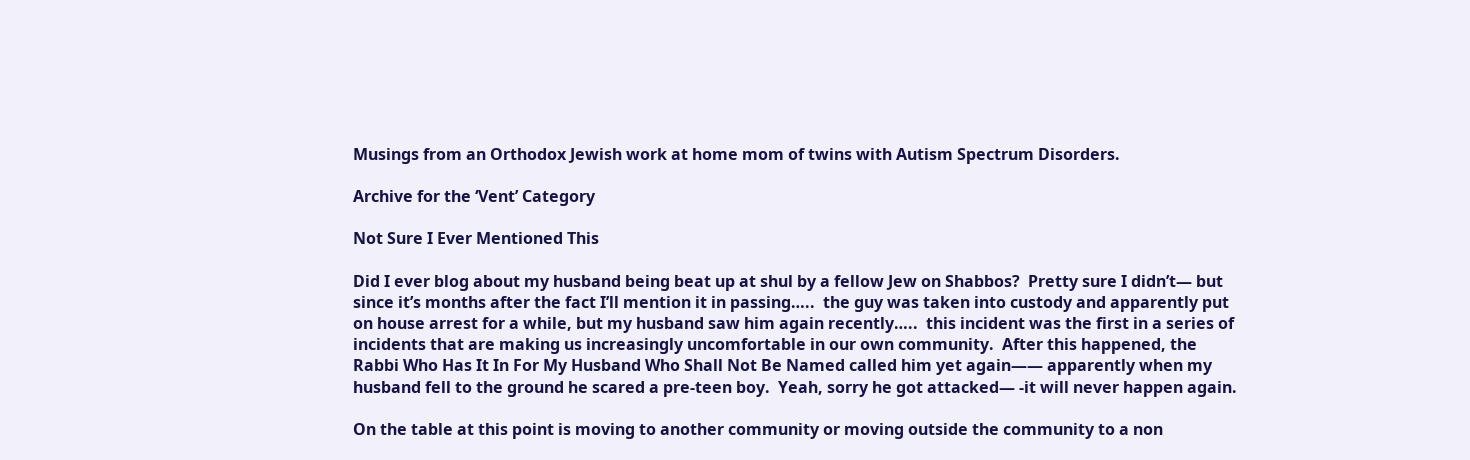Musings from an Orthodox Jewish work at home mom of twins with Autism Spectrum Disorders.

Archive for the ‘Vent’ Category

Not Sure I Ever Mentioned This

Did I ever blog about my husband being beat up at shul by a fellow Jew on Shabbos?  Pretty sure I didn’t— but since it’s months after the fact I’ll mention it in passing…..  the guy was taken into custody and apparently put on house arrest for a while, but my husband saw him again recently…..  this incident was the first in a series of incidents that are making us increasingly uncomfortable in our own community.  After this happened, the Rabbi Who Has It In For My Husband Who Shall Not Be Named called him yet again—— apparently when my husband fell to the ground he scared a pre-teen boy.  Yeah, sorry he got attacked— -it will never happen again.

On the table at this point is moving to another community or moving outside the community to a non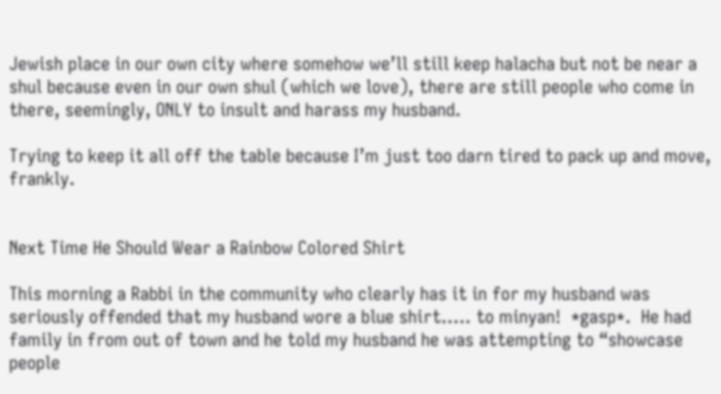Jewish place in our own city where somehow we’ll still keep halacha but not be near a shul because even in our own shul (which we love), there are still people who come in there, seemingly, ONLY to insult and harass my husband.

Trying to keep it all off the table because I’m just too darn tired to pack up and move, frankly.


Next Time He Should Wear a Rainbow Colored Shirt

This morning a Rabbi in the community who clearly has it in for my husband was seriously offended that my husband wore a blue shirt….. to minyan!  *gasp*.  He had family in from out of town and he told my husband he was attempting to “showcase people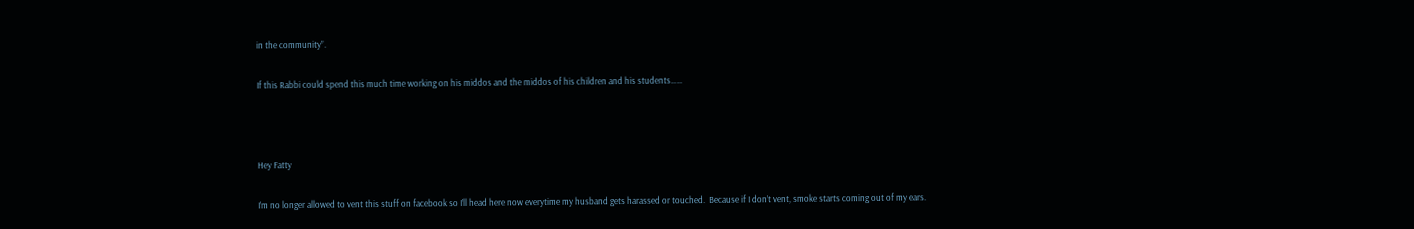in the community”.

If this Rabbi could spend this much time working on his middos and the middos of his children and his students……



Hey Fatty

I’m no longer allowed to vent this stuff on facebook so I’ll head here now everytime my husband gets harassed or touched.  Because if I don’t vent, smoke starts coming out of my ears.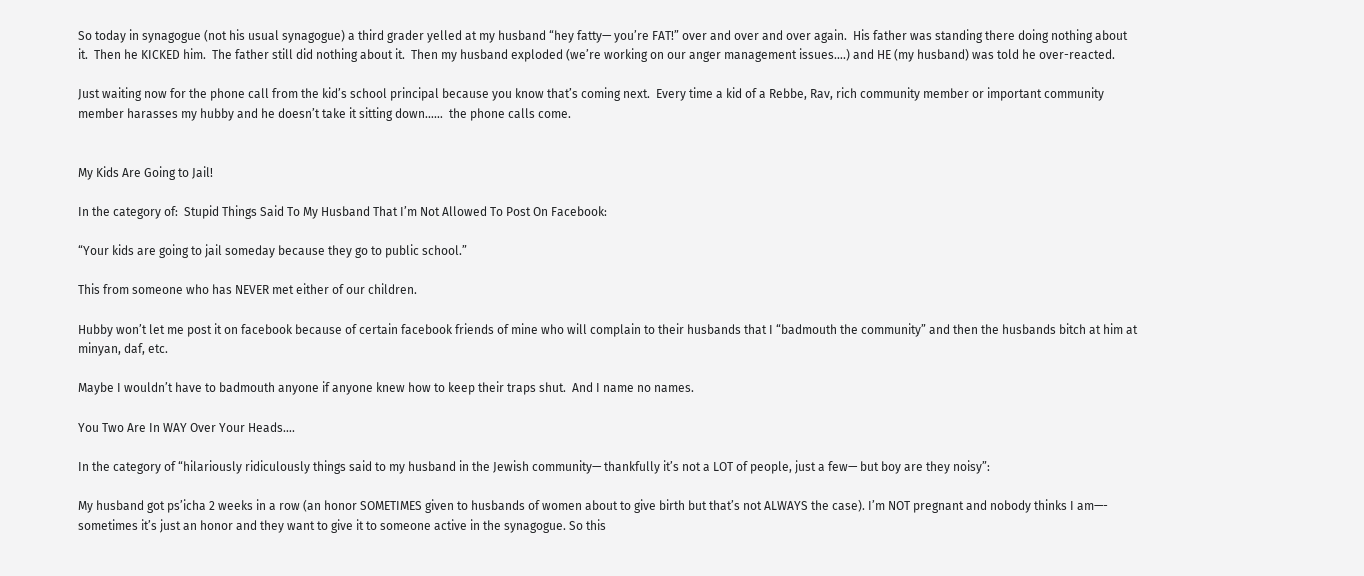So today in synagogue (not his usual synagogue) a third grader yelled at my husband “hey fatty— you’re FAT!” over and over and over again.  His father was standing there doing nothing about it.  Then he KICKED him.  The father still did nothing about it.  Then my husband exploded (we’re working on our anger management issues….) and HE (my husband) was told he over-reacted.

Just waiting now for the phone call from the kid’s school principal because you know that’s coming next.  Every time a kid of a Rebbe, Rav, rich community member or important community member harasses my hubby and he doesn’t take it sitting down……  the phone calls come.


My Kids Are Going to Jail!

In the category of:  Stupid Things Said To My Husband That I’m Not Allowed To Post On Facebook:

“Your kids are going to jail someday because they go to public school.”

This from someone who has NEVER met either of our children.

Hubby won’t let me post it on facebook because of certain facebook friends of mine who will complain to their husbands that I “badmouth the community” and then the husbands bitch at him at minyan, daf, etc.

Maybe I wouldn’t have to badmouth anyone if anyone knew how to keep their traps shut.  And I name no names.

You Two Are In WAY Over Your Heads….

In the category of “hilariously ridiculously things said to my husband in the Jewish community— thankfully it’s not a LOT of people, just a few— but boy are they noisy”:

My husband got ps’icha 2 weeks in a row (an honor SOMETIMES given to husbands of women about to give birth but that’s not ALWAYS the case). I’m NOT pregnant and nobody thinks I am—- sometimes it’s just an honor and they want to give it to someone active in the synagogue. So this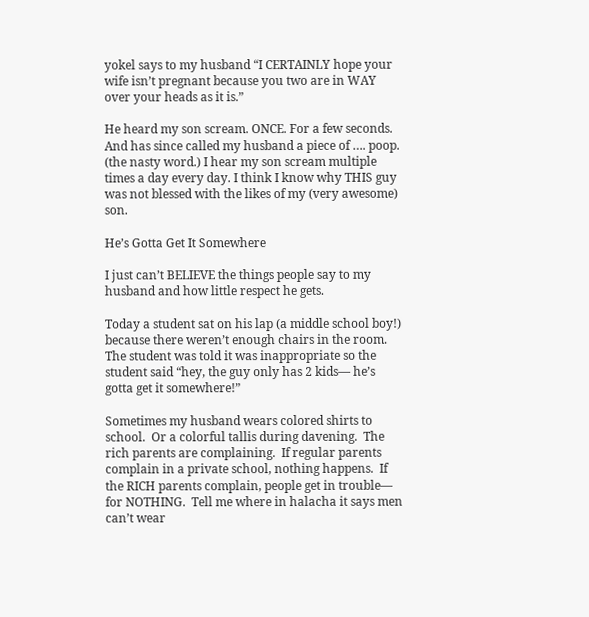yokel says to my husband “I CERTAINLY hope your wife isn’t pregnant because you two are in WAY over your heads as it is.”

He heard my son scream. ONCE. For a few seconds. And has since called my husband a piece of …. poop.  (the nasty word.) I hear my son scream multiple times a day every day. I think I know why THIS guy was not blessed with the likes of my (very awesome) son.

He’s Gotta Get It Somewhere

I just can’t BELIEVE the things people say to my husband and how little respect he gets.

Today a student sat on his lap (a middle school boy!) because there weren’t enough chairs in the room.  The student was told it was inappropriate so the student said “hey, the guy only has 2 kids— he’s gotta get it somewhere!”

Sometimes my husband wears colored shirts to school.  Or a colorful tallis during davening.  The rich parents are complaining.  If regular parents complain in a private school, nothing happens.  If the RICH parents complain, people get in trouble— for NOTHING.  Tell me where in halacha it says men can’t wear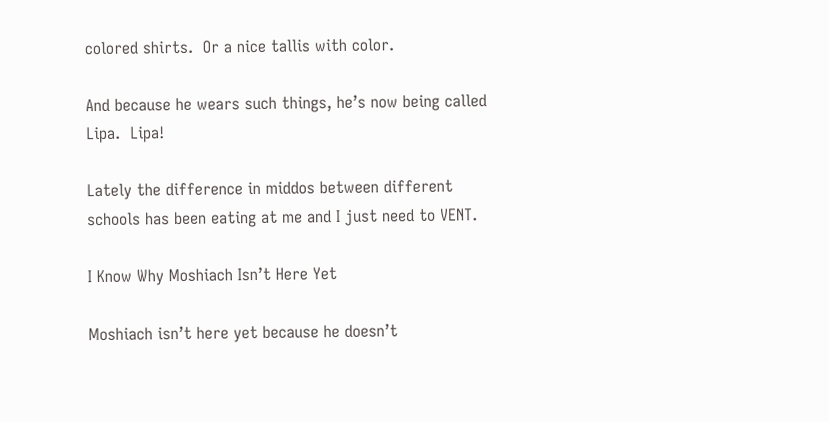colored shirts.  Or a nice tallis with color.

And because he wears such things, he’s now being called Lipa.  Lipa!

Lately the difference in middos between different schools has been eating at me and I just need to VENT.

I Know Why Moshiach Isn’t Here Yet

Moshiach isn’t here yet because he doesn’t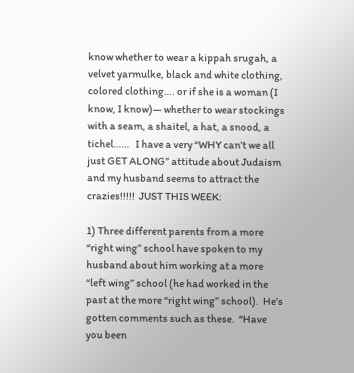know whether to wear a kippah srugah, a velvet yarmulke, black and white clothing, colored clothing…. or if she is a woman (I know, I know)— whether to wear stockings with a seam, a shaitel, a hat, a snood, a tichel……   I have a very “WHY can’t we all just GET ALONG” attitude about Judaism and my husband seems to attract the crazies!!!!!  JUST THIS WEEK:

1) Three different parents from a more “right wing” school have spoken to my husband about him working at a more “left wing” school (he had worked in the past at the more “right wing” school).  He’s gotten comments such as these.  “Have you been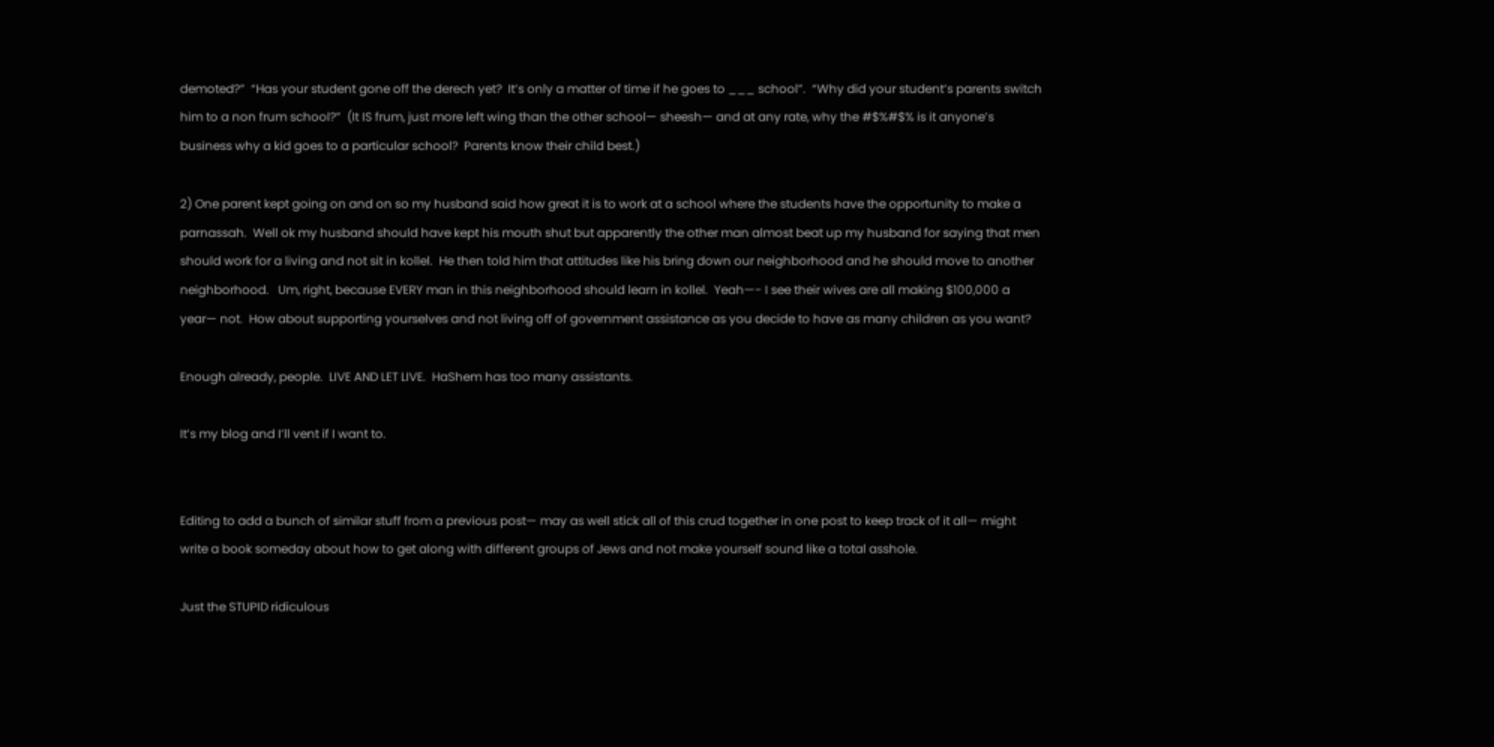demoted?”  “Has your student gone off the derech yet?  It’s only a matter of time if he goes to ___ school”.  “Why did your student’s parents switch him to a non frum school?”  (It IS frum, just more left wing than the other school— sheesh— and at any rate, why the #$%#$% is it anyone’s business why a kid goes to a particular school?  Parents know their child best.)

2) One parent kept going on and on so my husband said how great it is to work at a school where the students have the opportunity to make a parnassah.  Well ok my husband should have kept his mouth shut but apparently the other man almost beat up my husband for saying that men should work for a living and not sit in kollel.  He then told him that attitudes like his bring down our neighborhood and he should move to another neighborhood.   Um, right, because EVERY man in this neighborhood should learn in kollel.  Yeah—- I see their wives are all making $100,000 a year— not.  How about supporting yourselves and not living off of government assistance as you decide to have as many children as you want?

Enough already, people.  LIVE AND LET LIVE.  HaShem has too many assistants.

It’s my blog and I’ll vent if I want to.


Editing to add a bunch of similar stuff from a previous post— may as well stick all of this crud together in one post to keep track of it all— might write a book someday about how to get along with different groups of Jews and not make yourself sound like a total asshole.

Just the STUPID ridiculous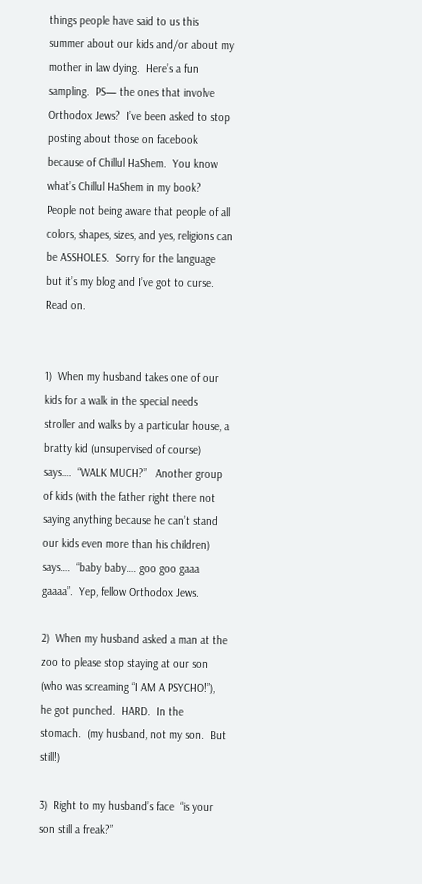things people have said to us this summer about our kids and/or about my mother in law dying.  Here’s a fun sampling.  PS— the ones that involve Orthodox Jews?  I’ve been asked to stop posting about those on facebook because of Chillul HaShem.  You know what’s Chillul HaShem in my book?  People not being aware that people of all colors, shapes, sizes, and yes, religions can be ASSHOLES.  Sorry for the language but it’s my blog and I’ve got to curse.  Read on.


1)  When my husband takes one of our kids for a walk in the special needs stroller and walks by a particular house, a bratty kid (unsupervised of course) says….  “WALK MUCH?”   Another group of kids (with the father right there not saying anything because he can’t stand our kids even more than his children) says….  “baby baby…. goo goo gaaa gaaaa”.  Yep, fellow Orthodox Jews.

2)  When my husband asked a man at the zoo to please stop staying at our son (who was screaming “I AM A PSYCHO!”), he got punched.  HARD.  In the stomach.  (my husband, not my son.  But still!)

3)  Right to my husband’s face  “is your son still a freak?”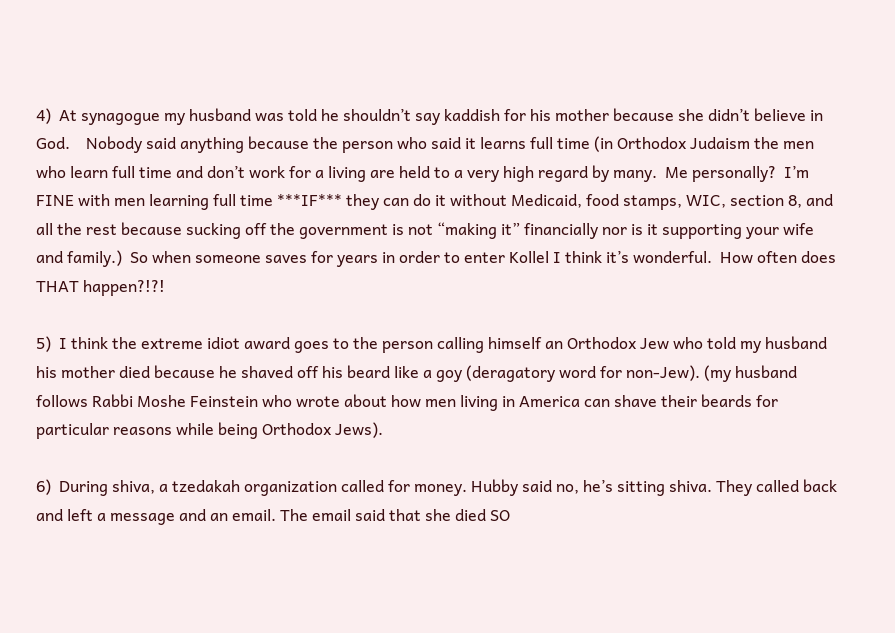4)  At synagogue my husband was told he shouldn’t say kaddish for his mother because she didn’t believe in God.    Nobody said anything because the person who said it learns full time (in Orthodox Judaism the men who learn full time and don’t work for a living are held to a very high regard by many.  Me personally?  I’m FINE with men learning full time ***IF*** they can do it without Medicaid, food stamps, WIC, section 8, and all the rest because sucking off the government is not “making it” financially nor is it supporting your wife and family.)  So when someone saves for years in order to enter Kollel I think it’s wonderful.  How often does THAT happen?!?!

5)  I think the extreme idiot award goes to the person calling himself an Orthodox Jew who told my husband his mother died because he shaved off his beard like a goy (deragatory word for non-Jew). (my husband follows Rabbi Moshe Feinstein who wrote about how men living in America can shave their beards for particular reasons while being Orthodox Jews).

6)  During shiva, a tzedakah organization called for money. Hubby said no, he’s sitting shiva. They called back and left a message and an email. The email said that she died SO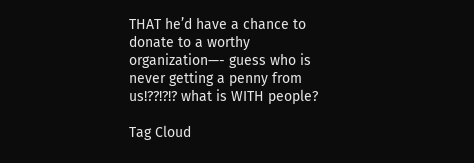THAT he’d have a chance to donate to a worthy organization—- guess who is never getting a penny from us!??!?!? what is WITH people?

Tag Cloud